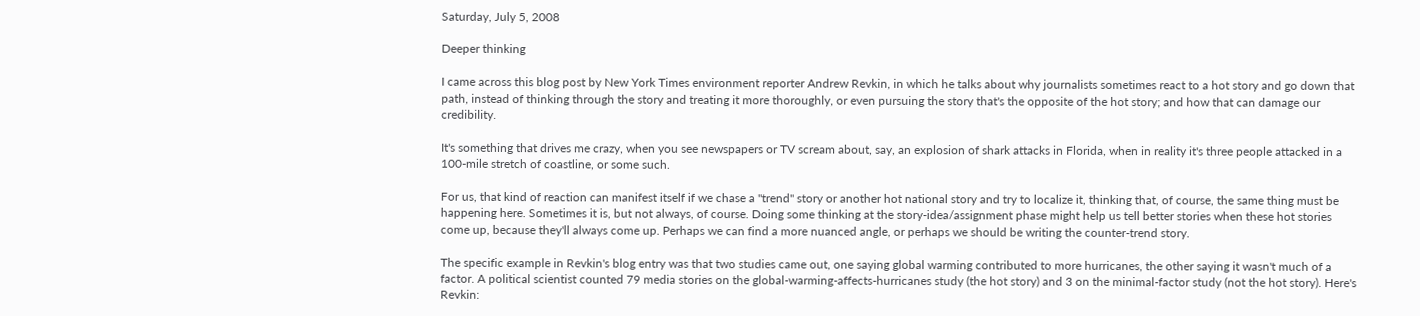Saturday, July 5, 2008

Deeper thinking

I came across this blog post by New York Times environment reporter Andrew Revkin, in which he talks about why journalists sometimes react to a hot story and go down that path, instead of thinking through the story and treating it more thoroughly, or even pursuing the story that's the opposite of the hot story; and how that can damage our credibility.

It's something that drives me crazy, when you see newspapers or TV scream about, say, an explosion of shark attacks in Florida, when in reality it's three people attacked in a 100-mile stretch of coastline, or some such.

For us, that kind of reaction can manifest itself if we chase a "trend" story or another hot national story and try to localize it, thinking that, of course, the same thing must be happening here. Sometimes it is, but not always, of course. Doing some thinking at the story-idea/assignment phase might help us tell better stories when these hot stories come up, because they'll always come up. Perhaps we can find a more nuanced angle, or perhaps we should be writing the counter-trend story.

The specific example in Revkin's blog entry was that two studies came out, one saying global warming contributed to more hurricanes, the other saying it wasn't much of a factor. A political scientist counted 79 media stories on the global-warming-affects-hurricanes study (the hot story) and 3 on the minimal-factor study (not the hot story). Here's Revkin: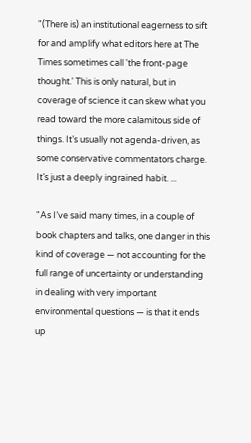"(There is) an institutional eagerness to sift for and amplify what editors here at The Times sometimes call 'the front-page thought.' This is only natural, but in coverage of science it can skew what you read toward the more calamitous side of things. It’s usually not agenda-driven, as some conservative commentators charge. It’s just a deeply ingrained habit. ...

"As I’ve said many times, in a couple of book chapters and talks, one danger in this kind of coverage — not accounting for the full range of uncertainty or understanding in dealing with very important environmental questions — is that it ends up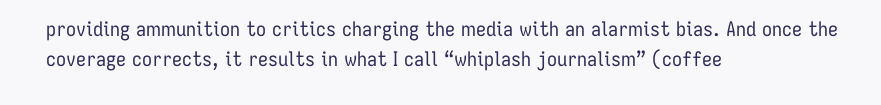providing ammunition to critics charging the media with an alarmist bias. And once the coverage corrects, it results in what I call “whiplash journalism” (coffee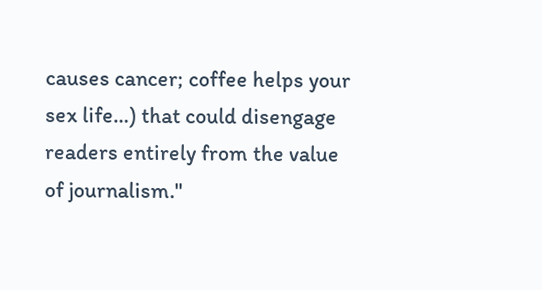causes cancer; coffee helps your sex life…) that could disengage readers entirely from the value of journalism."